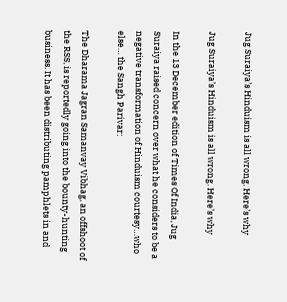Jug Suraiya’s Hinduism is all wrong. Here’s why

Jug Suraiya’s Hinduism is all wrong. Here’s why

In the 13 December edition of Times Of India, Jug Suraiya raised concern over what he considers to be a negative transformation of Hinduism courtesy…who else… the Sangh Parivar:

The Dharama Jagran Samanvay Vibhag, an offshoot of the RSS, is reportedly going into the bounty-hunting business. It has been distributing pamphlets in and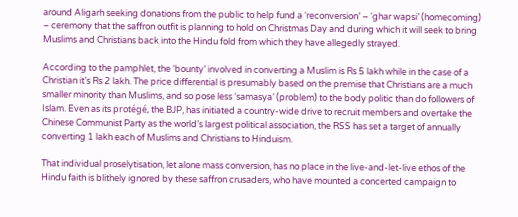around Aligarh seeking donations from the public to help fund a ‘reconversion’ – ‘ghar wapsi’ (homecoming) – ceremony that the saffron outfit is planning to hold on Christmas Day and during which it will seek to bring Muslims and Christians back into the Hindu fold from which they have allegedly strayed.

According to the pamphlet, the ‘bounty’ involved in converting a Muslim is Rs 5 lakh while in the case of a Christian it’s Rs 2 lakh. The price differential is presumably based on the premise that Christians are a much smaller minority than Muslims, and so pose less ‘samasya’ (problem) to the body politic than do followers of Islam. Even as its protégé, the BJP, has initiated a country-wide drive to recruit members and overtake the Chinese Communist Party as the world’s largest political association, the RSS has set a target of annually converting 1 lakh each of Muslims and Christians to Hinduism.

That individual proselytisation, let alone mass conversion, has no place in the live-and-let-live ethos of the Hindu faith is blithely ignored by these saffron crusaders, who have mounted a concerted campaign to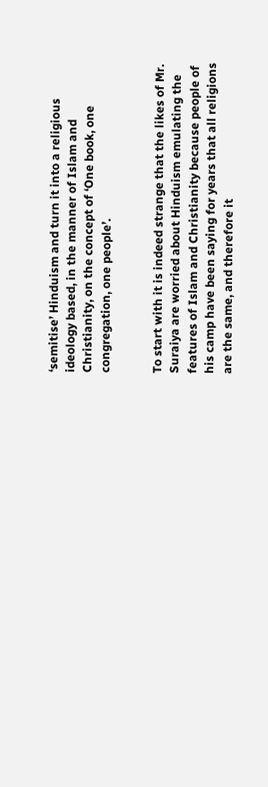‘semitise’ Hinduism and turn it into a religious ideology based, in the manner of Islam and Christianity, on the concept of ‘One book, one congregation, one people’.


To start with it is indeed strange that the likes of Mr. Suraiya are worried about Hinduism emulating the features of Islam and Christianity because people of his camp have been saying for years that all religions are the same, and therefore it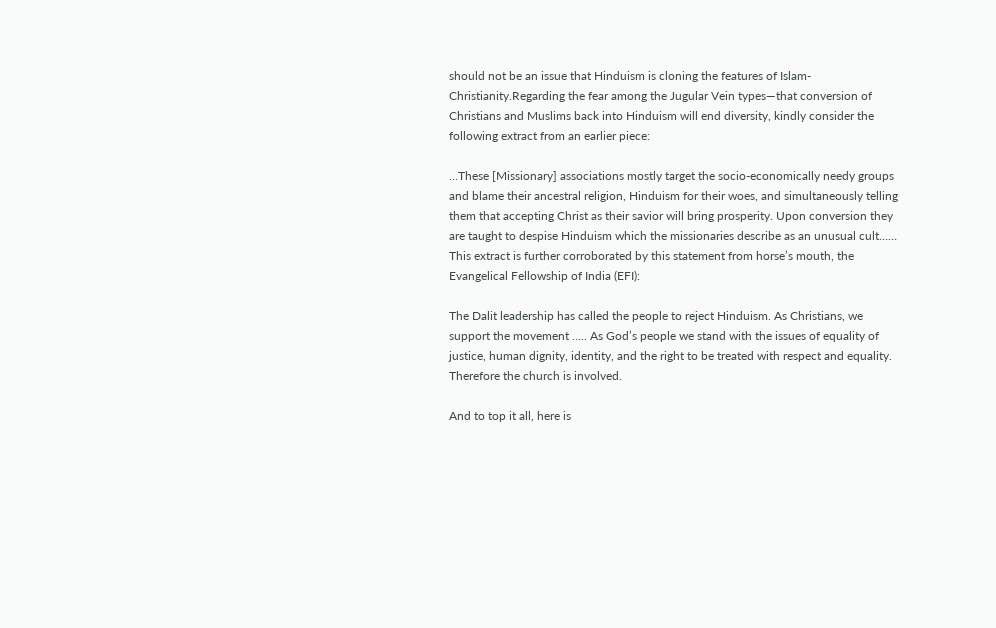should not be an issue that Hinduism is cloning the features of Islam-Christianity.Regarding the fear among the Jugular Vein types—that conversion of Christians and Muslims back into Hinduism will end diversity, kindly consider the following extract from an earlier piece:

…These [Missionary] associations mostly target the socio-economically needy groups and blame their ancestral religion, Hinduism for their woes, and simultaneously telling them that accepting Christ as their savior will bring prosperity. Upon conversion they are taught to despise Hinduism which the missionaries describe as an unusual cult……
This extract is further corroborated by this statement from horse’s mouth, the Evangelical Fellowship of India (EFI):

The Dalit leadership has called the people to reject Hinduism. As Christians, we support the movement ….. As God’s people we stand with the issues of equality of justice, human dignity, identity, and the right to be treated with respect and equality. Therefore the church is involved.

And to top it all, here is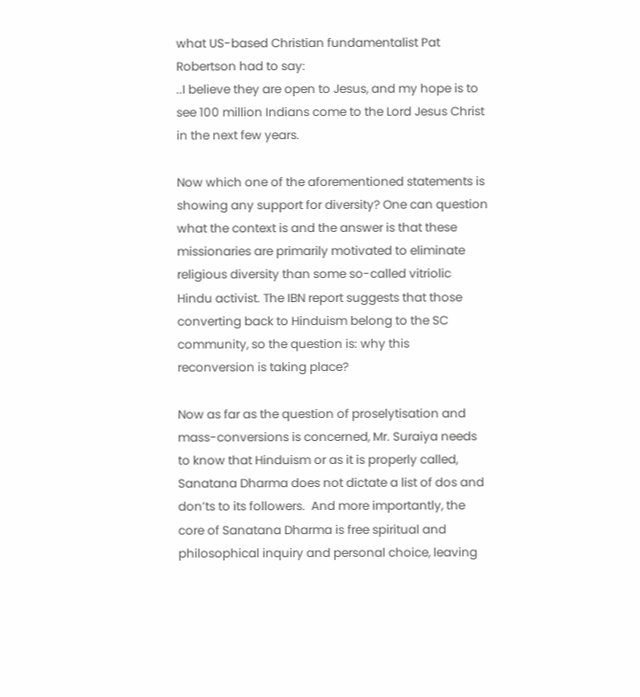what US-based Christian fundamentalist Pat Robertson had to say:
..I believe they are open to Jesus, and my hope is to see 100 million Indians come to the Lord Jesus Christ in the next few years.

Now which one of the aforementioned statements is showing any support for diversity? One can question what the context is and the answer is that these missionaries are primarily motivated to eliminate religious diversity than some so-called vitriolic Hindu activist. The IBN report suggests that those converting back to Hinduism belong to the SC community, so the question is: why this reconversion is taking place?

Now as far as the question of proselytisation and mass-conversions is concerned, Mr. Suraiya needs to know that Hinduism or as it is properly called, Sanatana Dharma does not dictate a list of dos and don’ts to its followers.  And more importantly, the core of Sanatana Dharma is free spiritual and philosophical inquiry and personal choice, leaving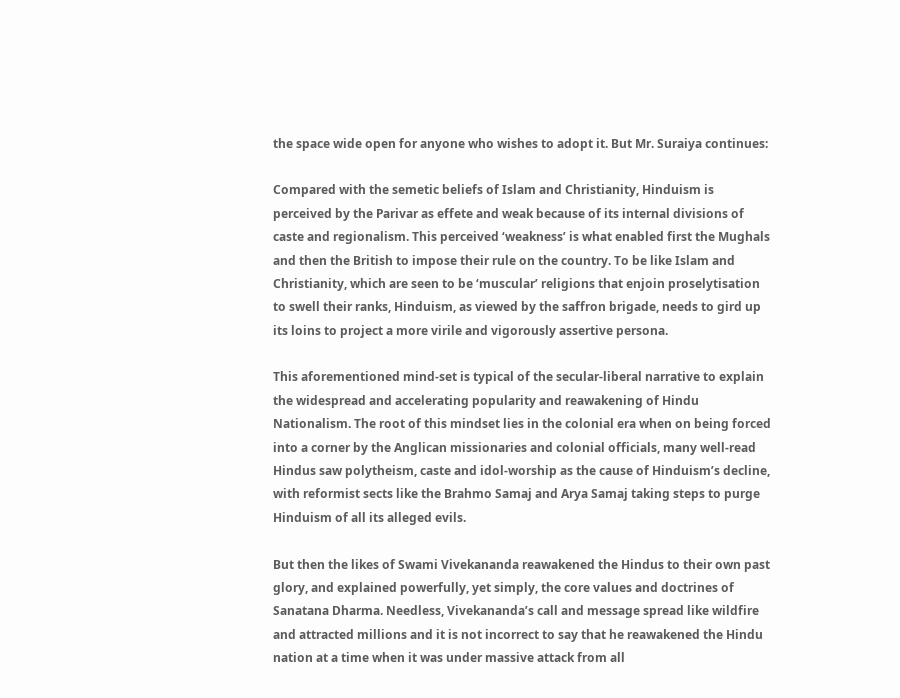the space wide open for anyone who wishes to adopt it. But Mr. Suraiya continues:

Compared with the semetic beliefs of Islam and Christianity, Hinduism is perceived by the Parivar as effete and weak because of its internal divisions of caste and regionalism. This perceived ‘weakness’ is what enabled first the Mughals and then the British to impose their rule on the country. To be like Islam and Christianity, which are seen to be ‘muscular’ religions that enjoin proselytisation to swell their ranks, Hinduism, as viewed by the saffron brigade, needs to gird up its loins to project a more virile and vigorously assertive persona.

This aforementioned mind-set is typical of the secular-liberal narrative to explain the widespread and accelerating popularity and reawakening of Hindu Nationalism. The root of this mindset lies in the colonial era when on being forced into a corner by the Anglican missionaries and colonial officials, many well-read Hindus saw polytheism, caste and idol-worship as the cause of Hinduism’s decline, with reformist sects like the Brahmo Samaj and Arya Samaj taking steps to purge Hinduism of all its alleged evils.

But then the likes of Swami Vivekananda reawakened the Hindus to their own past glory, and explained powerfully, yet simply, the core values and doctrines of Sanatana Dharma. Needless, Vivekananda’s call and message spread like wildfire and attracted millions and it is not incorrect to say that he reawakened the Hindu nation at a time when it was under massive attack from all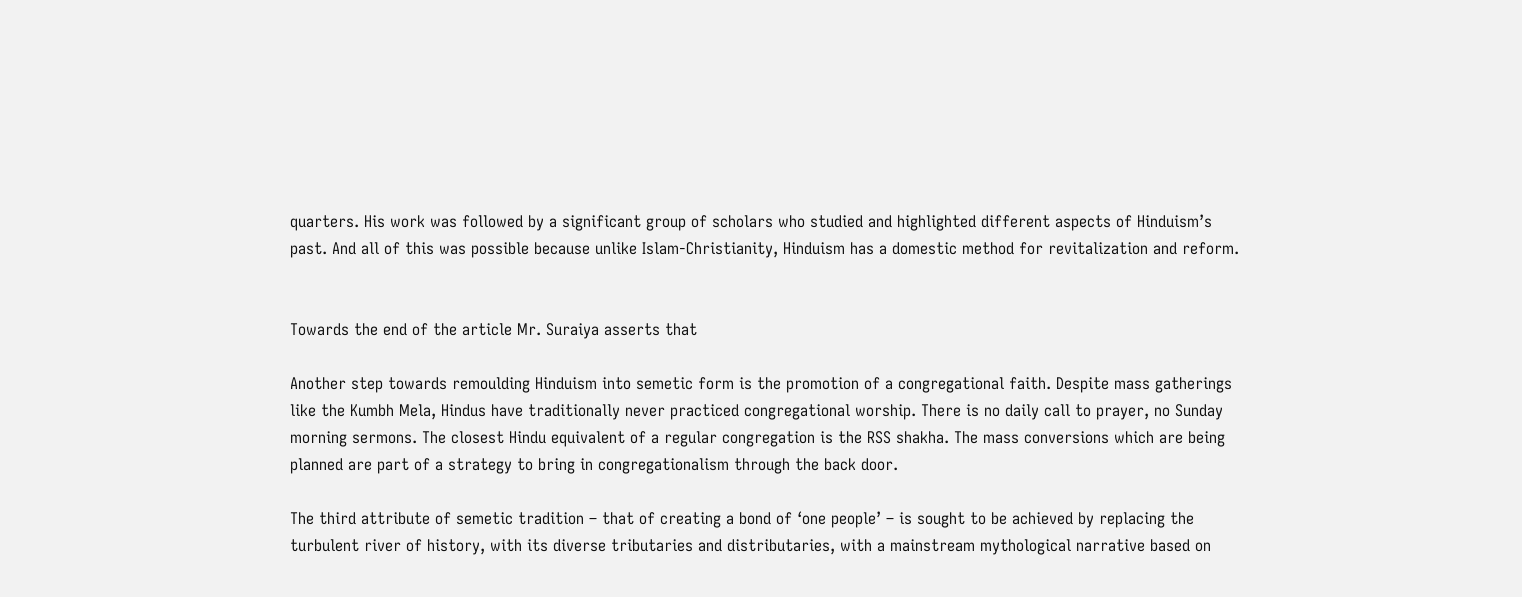quarters. His work was followed by a significant group of scholars who studied and highlighted different aspects of Hinduism’s past. And all of this was possible because unlike Islam-Christianity, Hinduism has a domestic method for revitalization and reform.


Towards the end of the article Mr. Suraiya asserts that

Another step towards remoulding Hinduism into semetic form is the promotion of a congregational faith. Despite mass gatherings like the Kumbh Mela, Hindus have traditionally never practiced congregational worship. There is no daily call to prayer, no Sunday morning sermons. The closest Hindu equivalent of a regular congregation is the RSS shakha. The mass conversions which are being planned are part of a strategy to bring in congregationalism through the back door.

The third attribute of semetic tradition – that of creating a bond of ‘one people’ – is sought to be achieved by replacing the turbulent river of history, with its diverse tributaries and distributaries, with a mainstream mythological narrative based on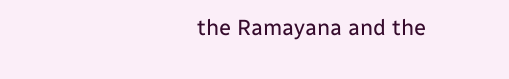the Ramayana and the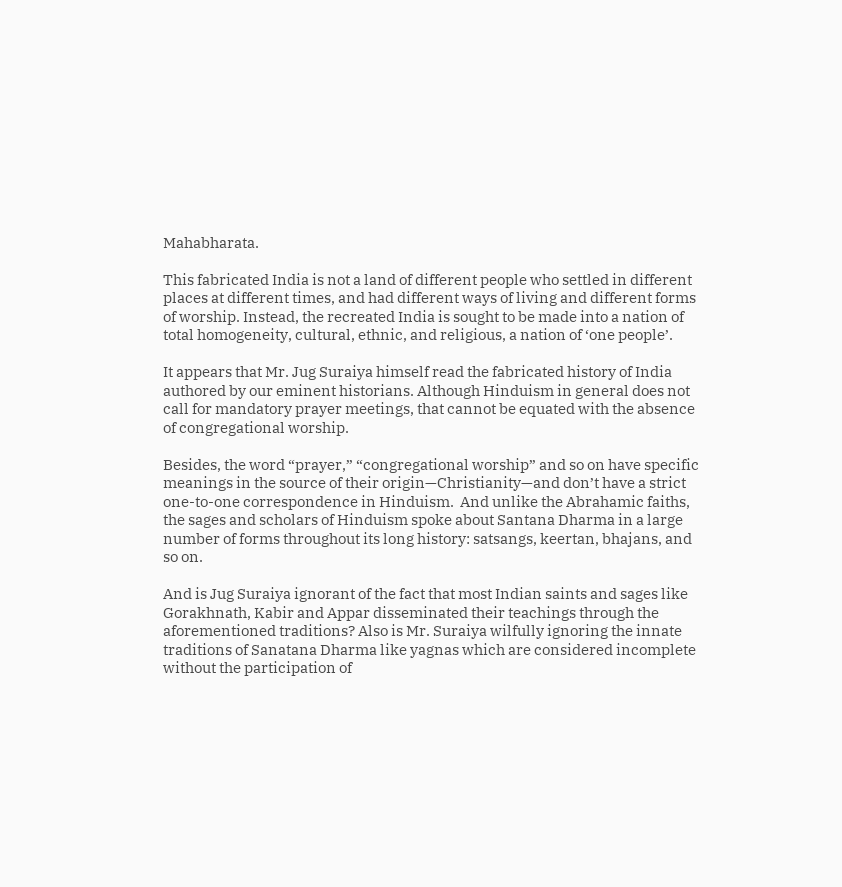Mahabharata.

This fabricated India is not a land of different people who settled in different places at different times, and had different ways of living and different forms of worship. Instead, the recreated India is sought to be made into a nation of total homogeneity, cultural, ethnic, and religious, a nation of ‘one people’.

It appears that Mr. Jug Suraiya himself read the fabricated history of India authored by our eminent historians. Although Hinduism in general does not call for mandatory prayer meetings, that cannot be equated with the absence of congregational worship.

Besides, the word “prayer,” “congregational worship” and so on have specific meanings in the source of their origin—Christianity—and don’t have a strict one-to-one correspondence in Hinduism.  And unlike the Abrahamic faiths, the sages and scholars of Hinduism spoke about Santana Dharma in a large number of forms throughout its long history: satsangs, keertan, bhajans, and so on.

And is Jug Suraiya ignorant of the fact that most Indian saints and sages like Gorakhnath, Kabir and Appar disseminated their teachings through the aforementioned traditions? Also is Mr. Suraiya wilfully ignoring the innate traditions of Sanatana Dharma like yagnas which are considered incomplete without the participation of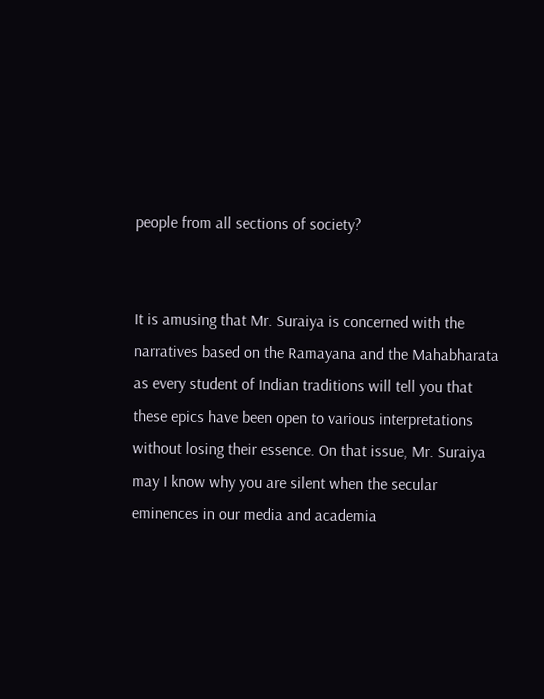people from all sections of society?


It is amusing that Mr. Suraiya is concerned with the narratives based on the Ramayana and the Mahabharata as every student of Indian traditions will tell you that these epics have been open to various interpretations without losing their essence. On that issue, Mr. Suraiya may I know why you are silent when the secular eminences in our media and academia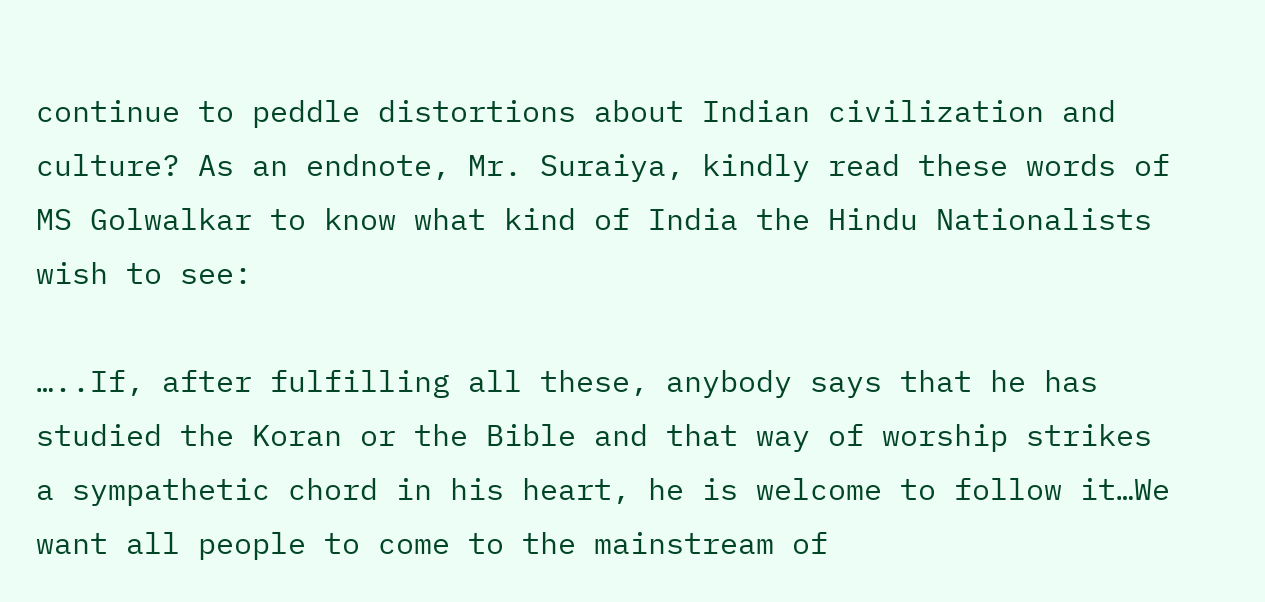continue to peddle distortions about Indian civilization and culture? As an endnote, Mr. Suraiya, kindly read these words of MS Golwalkar to know what kind of India the Hindu Nationalists wish to see:

…..If, after fulfilling all these, anybody says that he has studied the Koran or the Bible and that way of worship strikes a sympathetic chord in his heart, he is welcome to follow it…We want all people to come to the mainstream of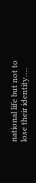national life but not to lose their identity….